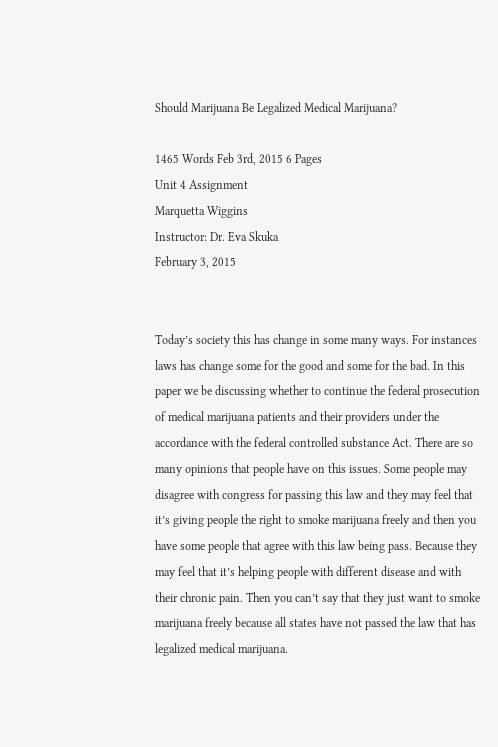Should Marijuana Be Legalized Medical Marijuana?

1465 Words Feb 3rd, 2015 6 Pages
Unit 4 Assignment
Marquetta Wiggins
Instructor: Dr. Eva Skuka
February 3, 2015


Today’s society this has change in some many ways. For instances laws has change some for the good and some for the bad. In this paper we be discussing whether to continue the federal prosecution of medical marijuana patients and their providers under the accordance with the federal controlled substance Act. There are so many opinions that people have on this issues. Some people may disagree with congress for passing this law and they may feel that it’s giving people the right to smoke marijuana freely and then you have some people that agree with this law being pass. Because they may feel that it’s helping people with different disease and with their chronic pain. Then you can’t say that they just want to smoke marijuana freely because all states have not passed the law that has legalized medical marijuana.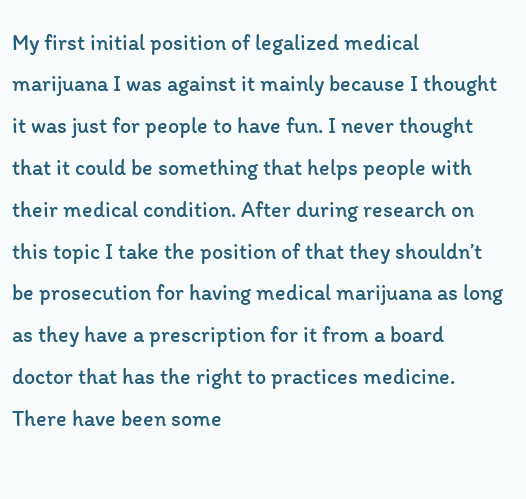My first initial position of legalized medical marijuana I was against it mainly because I thought it was just for people to have fun. I never thought that it could be something that helps people with their medical condition. After during research on this topic I take the position of that they shouldn’t be prosecution for having medical marijuana as long as they have a prescription for it from a board doctor that has the right to practices medicine.
There have been some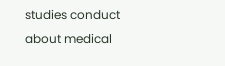studies conduct about medical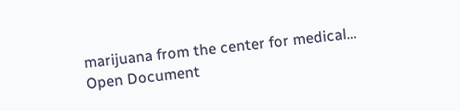marijuana from the center for medical…
Open Document